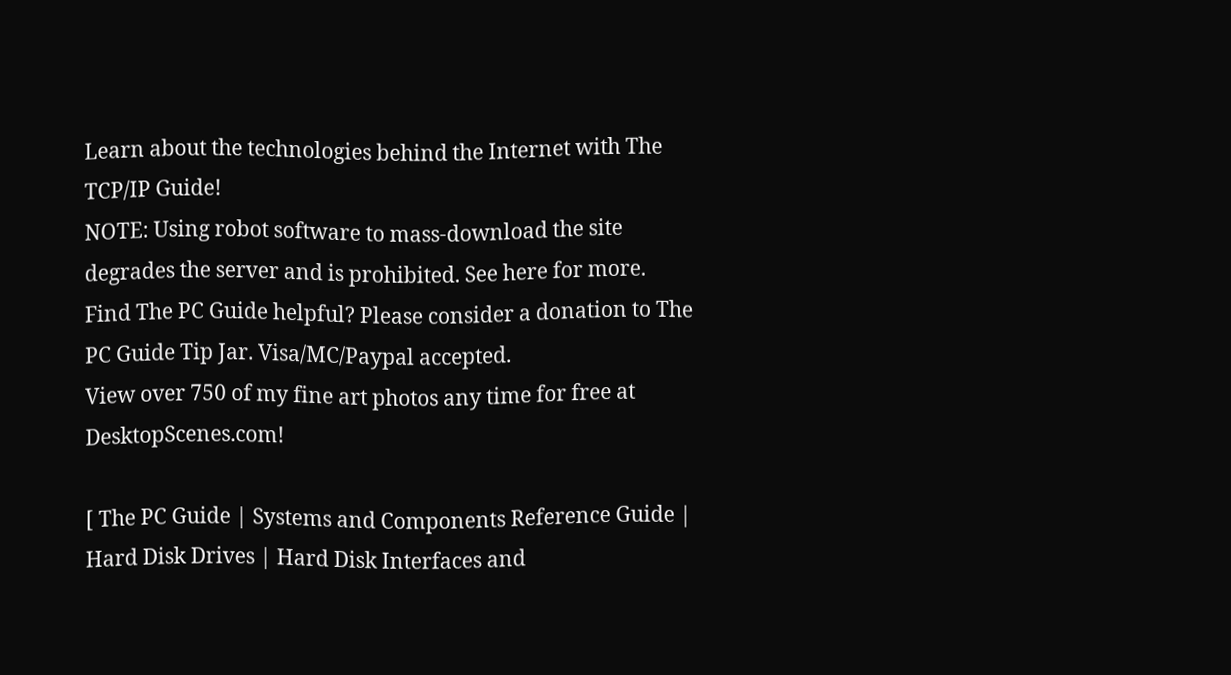Learn about the technologies behind the Internet with The TCP/IP Guide!
NOTE: Using robot software to mass-download the site degrades the server and is prohibited. See here for more.
Find The PC Guide helpful? Please consider a donation to The PC Guide Tip Jar. Visa/MC/Paypal accepted.
View over 750 of my fine art photos any time for free at DesktopScenes.com!

[ The PC Guide | Systems and Components Reference Guide | Hard Disk Drives | Hard Disk Interfaces and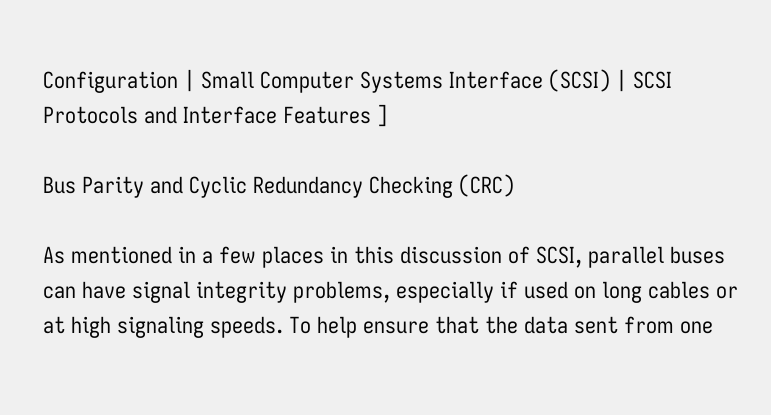Configuration | Small Computer Systems Interface (SCSI) | SCSI Protocols and Interface Features ]

Bus Parity and Cyclic Redundancy Checking (CRC)

As mentioned in a few places in this discussion of SCSI, parallel buses can have signal integrity problems, especially if used on long cables or at high signaling speeds. To help ensure that the data sent from one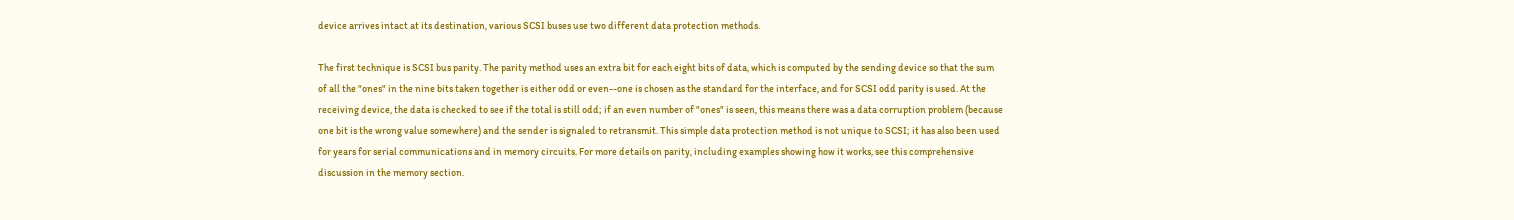device arrives intact at its destination, various SCSI buses use two different data protection methods.

The first technique is SCSI bus parity. The parity method uses an extra bit for each eight bits of data, which is computed by the sending device so that the sum of all the "ones" in the nine bits taken together is either odd or even--one is chosen as the standard for the interface, and for SCSI odd parity is used. At the receiving device, the data is checked to see if the total is still odd; if an even number of "ones" is seen, this means there was a data corruption problem (because one bit is the wrong value somewhere) and the sender is signaled to retransmit. This simple data protection method is not unique to SCSI; it has also been used for years for serial communications and in memory circuits. For more details on parity, including examples showing how it works, see this comprehensive discussion in the memory section.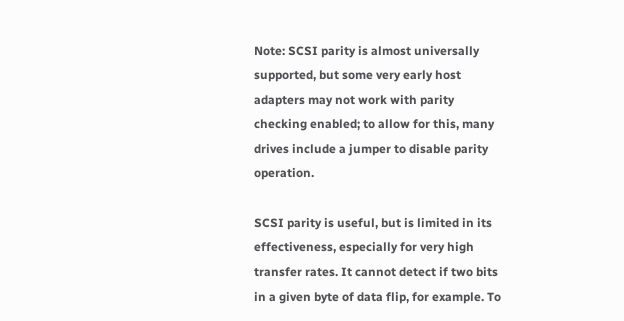Note: SCSI parity is almost universally supported, but some very early host adapters may not work with parity checking enabled; to allow for this, many drives include a jumper to disable parity operation.

SCSI parity is useful, but is limited in its effectiveness, especially for very high transfer rates. It cannot detect if two bits in a given byte of data flip, for example. To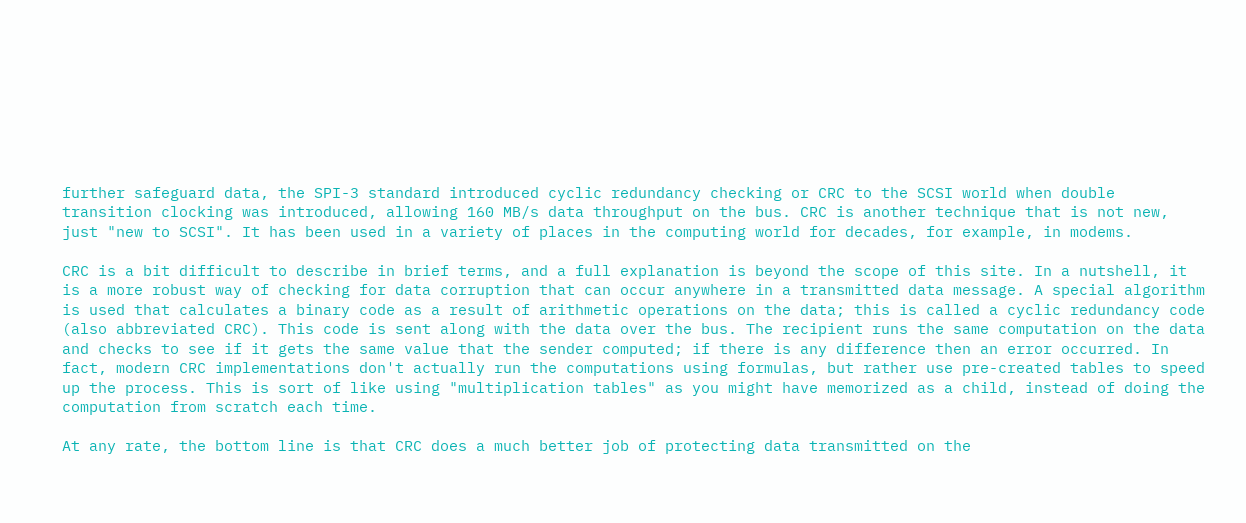further safeguard data, the SPI-3 standard introduced cyclic redundancy checking or CRC to the SCSI world when double transition clocking was introduced, allowing 160 MB/s data throughput on the bus. CRC is another technique that is not new, just "new to SCSI". It has been used in a variety of places in the computing world for decades, for example, in modems.

CRC is a bit difficult to describe in brief terms, and a full explanation is beyond the scope of this site. In a nutshell, it is a more robust way of checking for data corruption that can occur anywhere in a transmitted data message. A special algorithm is used that calculates a binary code as a result of arithmetic operations on the data; this is called a cyclic redundancy code (also abbreviated CRC). This code is sent along with the data over the bus. The recipient runs the same computation on the data and checks to see if it gets the same value that the sender computed; if there is any difference then an error occurred. In fact, modern CRC implementations don't actually run the computations using formulas, but rather use pre-created tables to speed up the process. This is sort of like using "multiplication tables" as you might have memorized as a child, instead of doing the computation from scratch each time.

At any rate, the bottom line is that CRC does a much better job of protecting data transmitted on the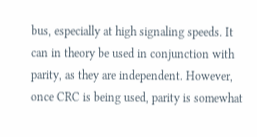bus, especially at high signaling speeds. It can in theory be used in conjunction with parity, as they are independent. However, once CRC is being used, parity is somewhat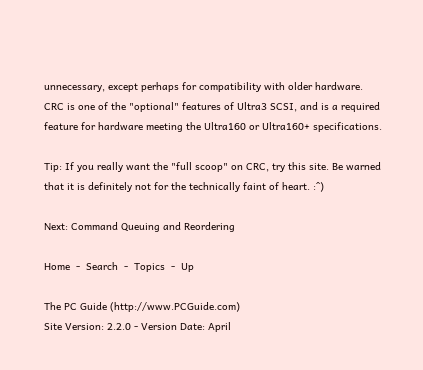unnecessary, except perhaps for compatibility with older hardware. CRC is one of the "optional" features of Ultra3 SCSI, and is a required feature for hardware meeting the Ultra160 or Ultra160+ specifications.

Tip: If you really want the "full scoop" on CRC, try this site. Be warned that it is definitely not for the technically faint of heart. :^)

Next: Command Queuing and Reordering

Home  -  Search  -  Topics  -  Up

The PC Guide (http://www.PCGuide.com)
Site Version: 2.2.0 - Version Date: April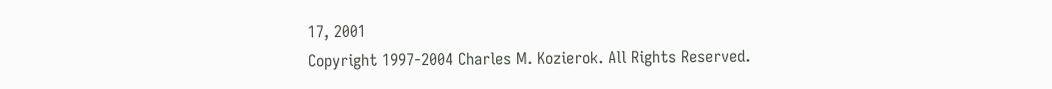17, 2001
Copyright 1997-2004 Charles M. Kozierok. All Rights Reserved.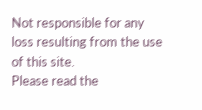Not responsible for any loss resulting from the use of this site.
Please read the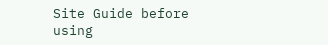Site Guide before using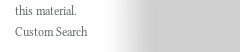this material.
Custom Search